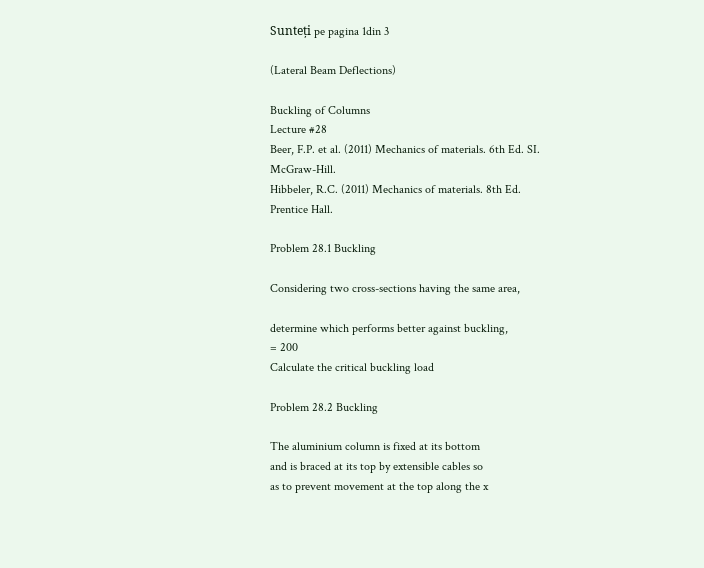Sunteți pe pagina 1din 3

(Lateral Beam Deflections)

Buckling of Columns
Lecture #28
Beer, F.P. et al. (2011) Mechanics of materials. 6th Ed. SI. McGraw-Hill.
Hibbeler, R.C. (2011) Mechanics of materials. 8th Ed. Prentice Hall.

Problem 28.1 Buckling

Considering two cross-sections having the same area,

determine which performs better against buckling,
= 200
Calculate the critical buckling load

Problem 28.2 Buckling

The aluminium column is fixed at its bottom
and is braced at its top by extensible cables so
as to prevent movement at the top along the x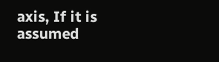axis, If it is assumed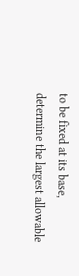to be fixed at its base,
determine the largest allowable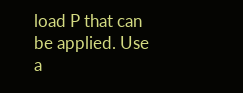load P that can
be applied. Use a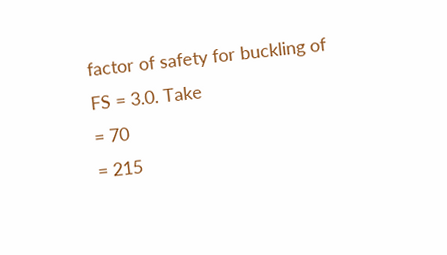factor of safety for buckling of
FS = 3.0. Take
= 70
= 215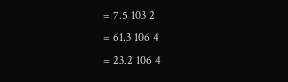= 7.5 103 2
= 61.3 106 4
= 23.2 106 4